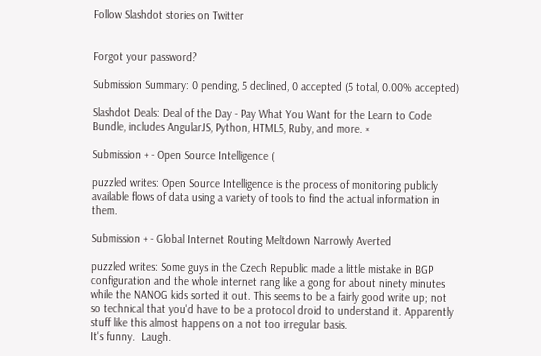Follow Slashdot stories on Twitter


Forgot your password?

Submission Summary: 0 pending, 5 declined, 0 accepted (5 total, 0.00% accepted)

Slashdot Deals: Deal of the Day - Pay What You Want for the Learn to Code Bundle, includes AngularJS, Python, HTML5, Ruby, and more. ×

Submission + - Open Source Intelligence (

puzzled writes: Open Source Intelligence is the process of monitoring publicly available flows of data using a variety of tools to find the actual information in them.

Submission + - Global Internet Routing Meltdown Narrowly Averted

puzzled writes: Some guys in the Czech Republic made a little mistake in BGP configuration and the whole internet rang like a gong for about ninety minutes while the NANOG kids sorted it out. This seems to be a fairly good write up; not so technical that you'd have to be a protocol droid to understand it. Apparently stuff like this almost happens on a not too irregular basis.
It's funny.  Laugh.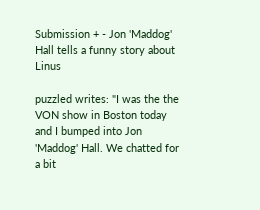Submission + - Jon 'Maddog' Hall tells a funny story about Linus

puzzled writes: "I was the the VON show in Boston today and I bumped into Jon 'Maddog' Hall. We chatted for a bit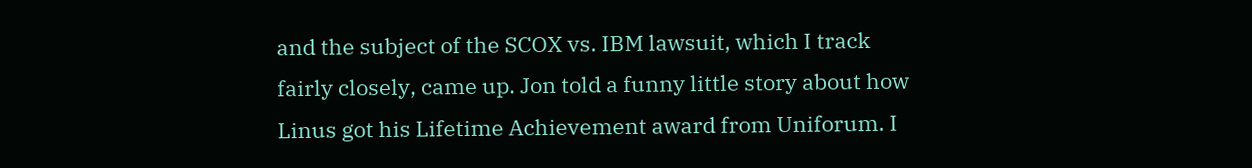and the subject of the SCOX vs. IBM lawsuit, which I track fairly closely, came up. Jon told a funny little story about how Linus got his Lifetime Achievement award from Uniforum. I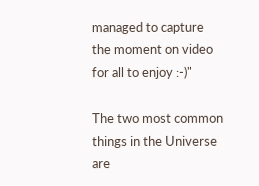managed to capture the moment on video for all to enjoy :-)"

The two most common things in the Universe are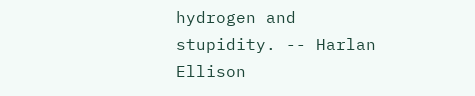hydrogen and stupidity. -- Harlan Ellison